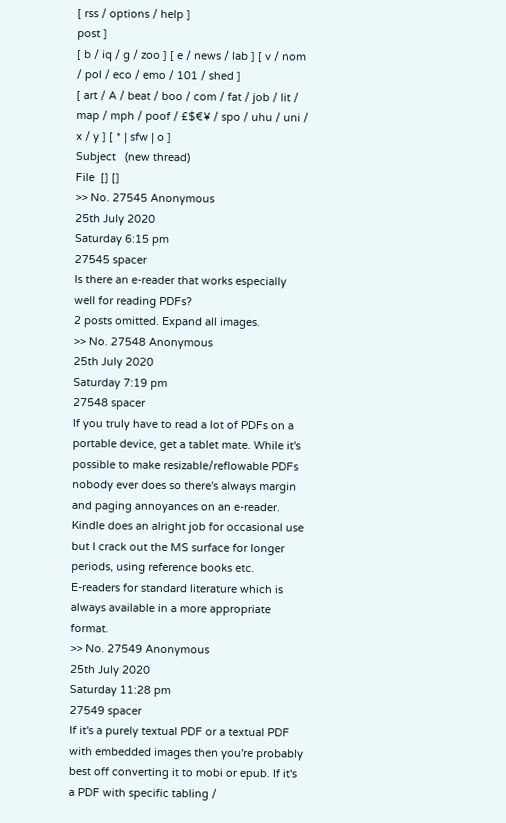[ rss / options / help ]
post ]
[ b / iq / g / zoo ] [ e / news / lab ] [ v / nom / pol / eco / emo / 101 / shed ]
[ art / A / beat / boo / com / fat / job / lit / map / mph / poof / £$€¥ / spo / uhu / uni / x / y ] [ * | sfw | o ]
Subject   (new thread)
File  [] []
>> No. 27545 Anonymous
25th July 2020
Saturday 6:15 pm
27545 spacer
Is there an e-reader that works especially well for reading PDFs?
2 posts omitted. Expand all images.
>> No. 27548 Anonymous
25th July 2020
Saturday 7:19 pm
27548 spacer
If you truly have to read a lot of PDFs on a portable device, get a tablet mate. While it's possible to make resizable/reflowable PDFs nobody ever does so there's always margin and paging annoyances on an e-reader. Kindle does an alright job for occasional use but I crack out the MS surface for longer periods, using reference books etc.
E-readers for standard literature which is always available in a more appropriate format.
>> No. 27549 Anonymous
25th July 2020
Saturday 11:28 pm
27549 spacer
If it's a purely textual PDF or a textual PDF with embedded images then you're probably best off converting it to mobi or epub. If it's a PDF with specific tabling /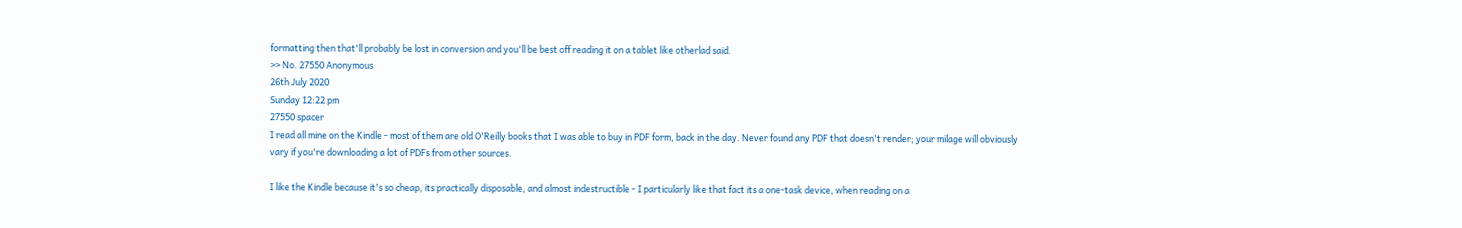formatting then that'll probably be lost in conversion and you'll be best off reading it on a tablet like otherlad said.
>> No. 27550 Anonymous
26th July 2020
Sunday 12:22 pm
27550 spacer
I read all mine on the Kindle - most of them are old O'Reilly books that I was able to buy in PDF form, back in the day. Never found any PDF that doesn't render; your milage will obviously vary if you're downloading a lot of PDFs from other sources.

I like the Kindle because it's so cheap, its practically disposable, and almost indestructible - I particularly like that fact its a one-task device, when reading on a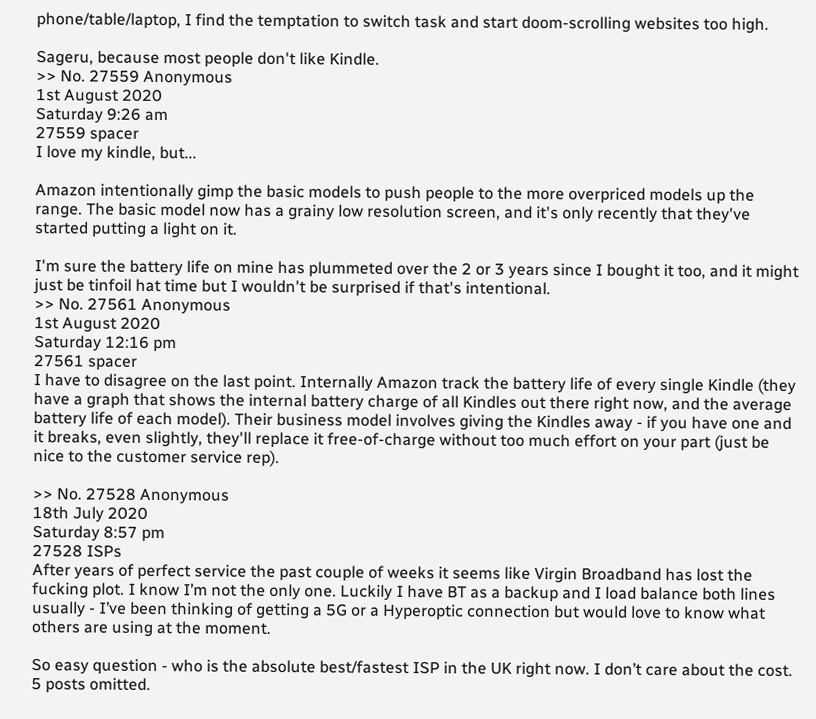phone/table/laptop, I find the temptation to switch task and start doom-scrolling websites too high.

Sageru, because most people don't like Kindle.
>> No. 27559 Anonymous
1st August 2020
Saturday 9:26 am
27559 spacer
I love my kindle, but...

Amazon intentionally gimp the basic models to push people to the more overpriced models up the range. The basic model now has a grainy low resolution screen, and it's only recently that they've started putting a light on it.

I'm sure the battery life on mine has plummeted over the 2 or 3 years since I bought it too, and it might just be tinfoil hat time but I wouldn't be surprised if that's intentional.
>> No. 27561 Anonymous
1st August 2020
Saturday 12:16 pm
27561 spacer
I have to disagree on the last point. Internally Amazon track the battery life of every single Kindle (they have a graph that shows the internal battery charge of all Kindles out there right now, and the average battery life of each model). Their business model involves giving the Kindles away - if you have one and it breaks, even slightly, they'll replace it free-of-charge without too much effort on your part (just be nice to the customer service rep).

>> No. 27528 Anonymous
18th July 2020
Saturday 8:57 pm
27528 ISPs
After years of perfect service the past couple of weeks it seems like Virgin Broadband has lost the fucking plot. I know I’m not the only one. Luckily I have BT as a backup and I load balance both lines usually - I’ve been thinking of getting a 5G or a Hyperoptic connection but would love to know what others are using at the moment.

So easy question - who is the absolute best/fastest ISP in the UK right now. I don’t care about the cost.
5 posts omitted.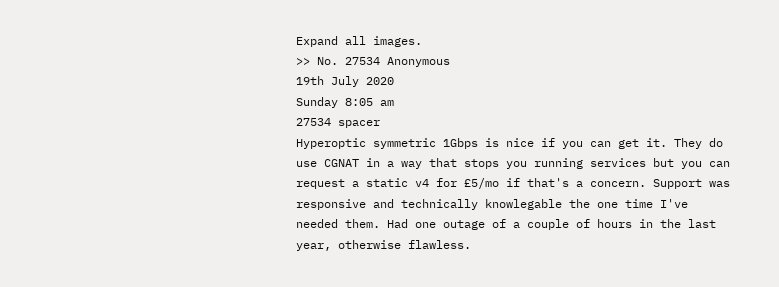Expand all images.
>> No. 27534 Anonymous
19th July 2020
Sunday 8:05 am
27534 spacer
Hyperoptic symmetric 1Gbps is nice if you can get it. They do use CGNAT in a way that stops you running services but you can request a static v4 for £5/mo if that's a concern. Support was responsive and technically knowlegable the one time I've needed them. Had one outage of a couple of hours in the last year, otherwise flawless.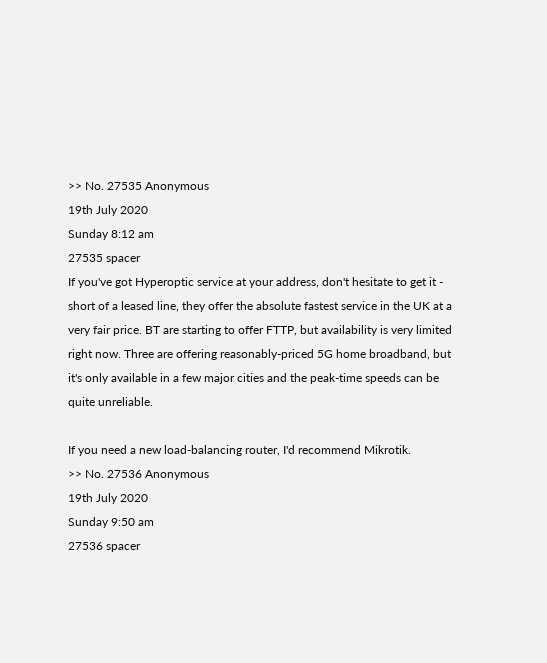>> No. 27535 Anonymous
19th July 2020
Sunday 8:12 am
27535 spacer
If you've got Hyperoptic service at your address, don't hesitate to get it - short of a leased line, they offer the absolute fastest service in the UK at a very fair price. BT are starting to offer FTTP, but availability is very limited right now. Three are offering reasonably-priced 5G home broadband, but it's only available in a few major cities and the peak-time speeds can be quite unreliable.

If you need a new load-balancing router, I'd recommend Mikrotik.
>> No. 27536 Anonymous
19th July 2020
Sunday 9:50 am
27536 spacer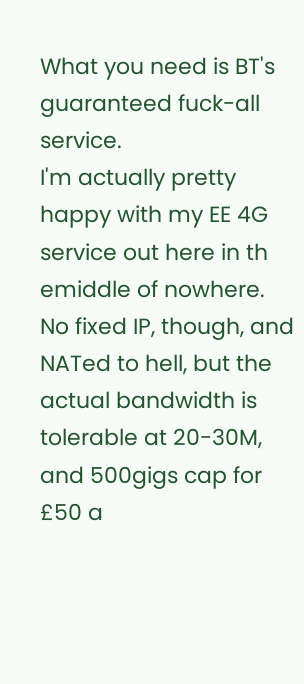What you need is BT's guaranteed fuck-all service.
I'm actually pretty happy with my EE 4G service out here in th emiddle of nowhere. No fixed IP, though, and NATed to hell, but the actual bandwidth is tolerable at 20-30M, and 500gigs cap for £50 a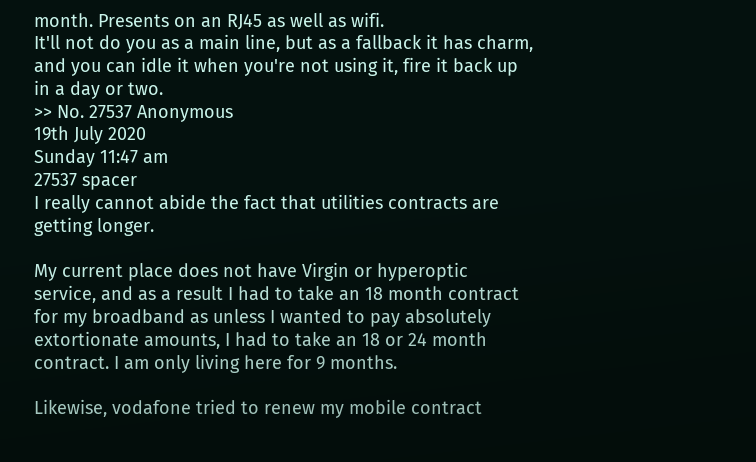month. Presents on an RJ45 as well as wifi.
It'll not do you as a main line, but as a fallback it has charm, and you can idle it when you're not using it, fire it back up in a day or two.
>> No. 27537 Anonymous
19th July 2020
Sunday 11:47 am
27537 spacer
I really cannot abide the fact that utilities contracts are getting longer.

My current place does not have Virgin or hyperoptic service, and as a result I had to take an 18 month contract for my broadband as unless I wanted to pay absolutely extortionate amounts, I had to take an 18 or 24 month contract. I am only living here for 9 months.

Likewise, vodafone tried to renew my mobile contract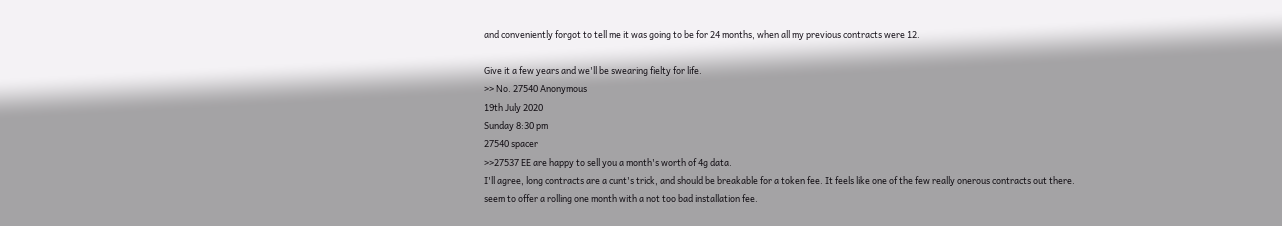and conveniently forgot to tell me it was going to be for 24 months, when all my previous contracts were 12.

Give it a few years and we'll be swearing fielty for life.
>> No. 27540 Anonymous
19th July 2020
Sunday 8:30 pm
27540 spacer
>>27537 EE are happy to sell you a month's worth of 4g data.
I'll agree, long contracts are a cunt's trick, and should be breakable for a token fee. It feels like one of the few really onerous contracts out there.
seem to offer a rolling one month with a not too bad installation fee.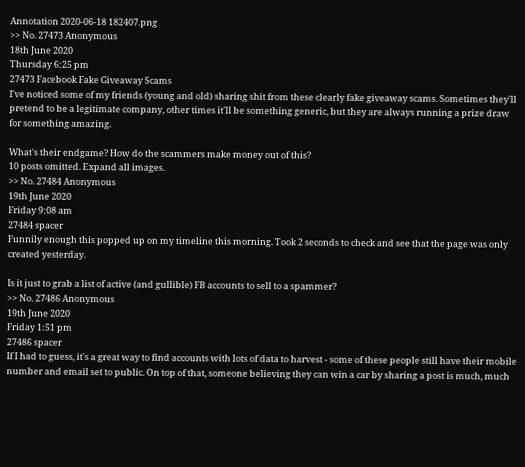Annotation 2020-06-18 182407.png
>> No. 27473 Anonymous
18th June 2020
Thursday 6:25 pm
27473 Facebook Fake Giveaway Scams
I've noticed some of my friends (young and old) sharing shit from these clearly fake giveaway scams. Sometimes they'll pretend to be a legitimate company, other times it'll be something generic, but they are always running a prize draw for something amazing.

What's their endgame? How do the scammers make money out of this?
10 posts omitted. Expand all images.
>> No. 27484 Anonymous
19th June 2020
Friday 9:08 am
27484 spacer
Funnily enough this popped up on my timeline this morning. Took 2 seconds to check and see that the page was only created yesterday.

Is it just to grab a list of active (and gullible) FB accounts to sell to a spammer?
>> No. 27486 Anonymous
19th June 2020
Friday 1:51 pm
27486 spacer
If I had to guess, it's a great way to find accounts with lots of data to harvest - some of these people still have their mobile number and email set to public. On top of that, someone believing they can win a car by sharing a post is much, much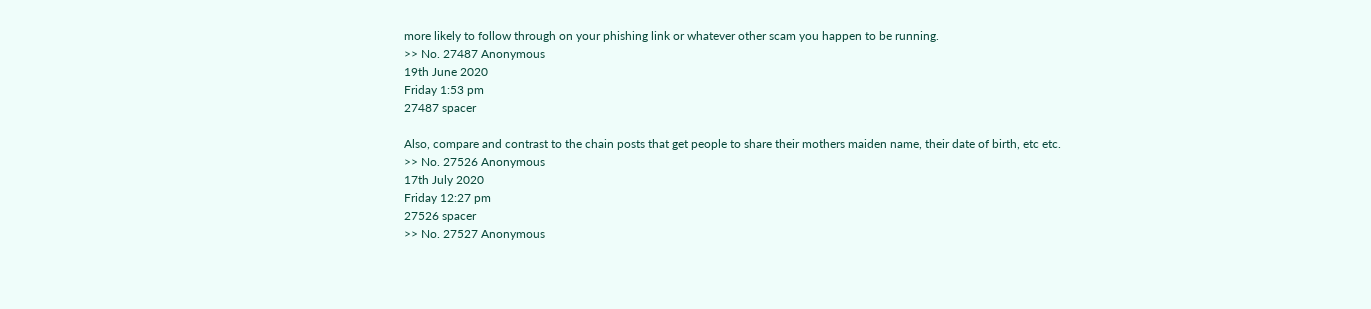more likely to follow through on your phishing link or whatever other scam you happen to be running.
>> No. 27487 Anonymous
19th June 2020
Friday 1:53 pm
27487 spacer

Also, compare and contrast to the chain posts that get people to share their mothers maiden name, their date of birth, etc etc.
>> No. 27526 Anonymous
17th July 2020
Friday 12:27 pm
27526 spacer
>> No. 27527 Anonymous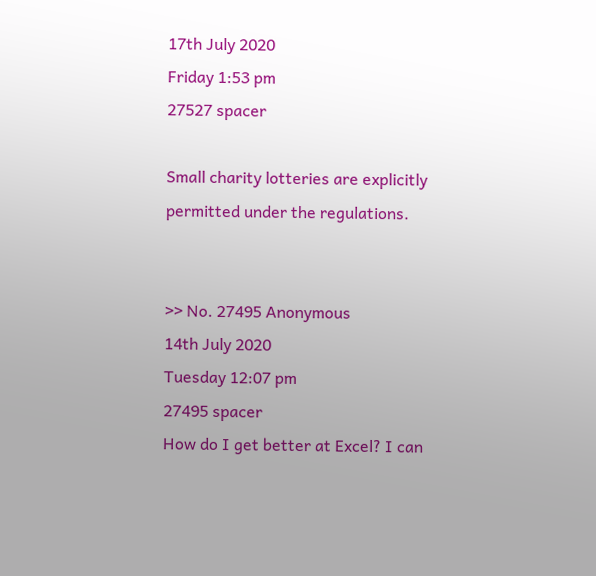17th July 2020
Friday 1:53 pm
27527 spacer

Small charity lotteries are explicitly permitted under the regulations.


>> No. 27495 Anonymous
14th July 2020
Tuesday 12:07 pm
27495 spacer
How do I get better at Excel? I can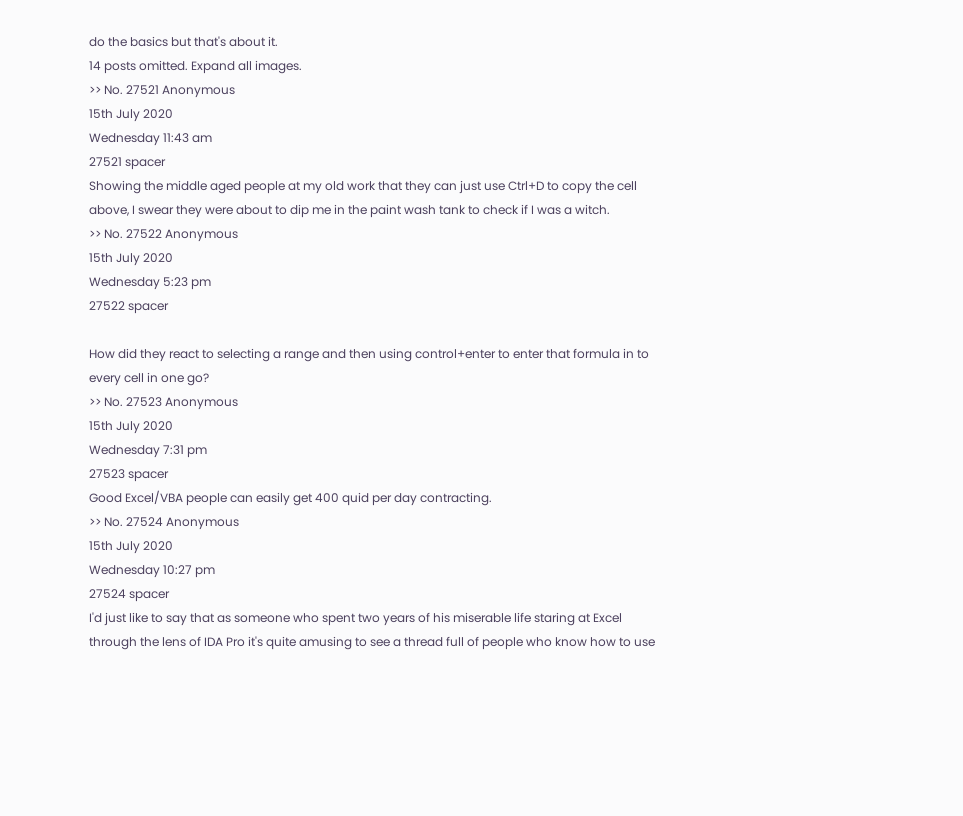do the basics but that's about it.
14 posts omitted. Expand all images.
>> No. 27521 Anonymous
15th July 2020
Wednesday 11:43 am
27521 spacer
Showing the middle aged people at my old work that they can just use Ctrl+D to copy the cell above, I swear they were about to dip me in the paint wash tank to check if I was a witch.
>> No. 27522 Anonymous
15th July 2020
Wednesday 5:23 pm
27522 spacer

How did they react to selecting a range and then using control+enter to enter that formula in to every cell in one go?
>> No. 27523 Anonymous
15th July 2020
Wednesday 7:31 pm
27523 spacer
Good Excel/VBA people can easily get 400 quid per day contracting.
>> No. 27524 Anonymous
15th July 2020
Wednesday 10:27 pm
27524 spacer
I'd just like to say that as someone who spent two years of his miserable life staring at Excel through the lens of IDA Pro it's quite amusing to see a thread full of people who know how to use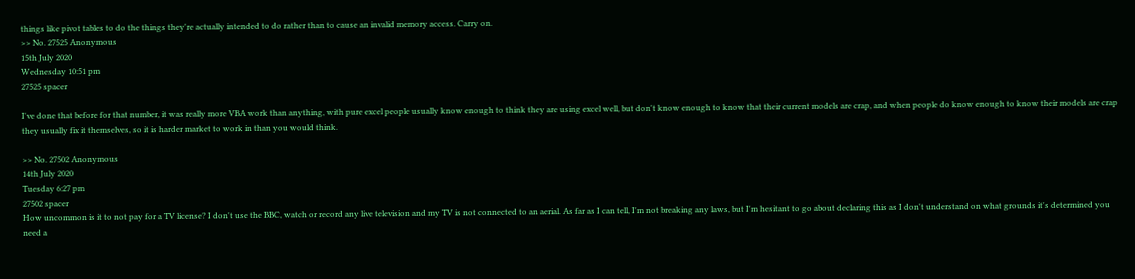things like pivot tables to do the things they're actually intended to do rather than to cause an invalid memory access. Carry on.
>> No. 27525 Anonymous
15th July 2020
Wednesday 10:51 pm
27525 spacer

I've done that before for that number, it was really more VBA work than anything, with pure excel people usually know enough to think they are using excel well, but don't know enough to know that their current models are crap, and when people do know enough to know their models are crap they usually fix it themselves, so it is harder market to work in than you would think.

>> No. 27502 Anonymous
14th July 2020
Tuesday 6:27 pm
27502 spacer
How uncommon is it to not pay for a TV license? I don't use the BBC, watch or record any live television and my TV is not connected to an aerial. As far as I can tell, I'm not breaking any laws, but I'm hesitant to go about declaring this as I don't understand on what grounds it's determined you need a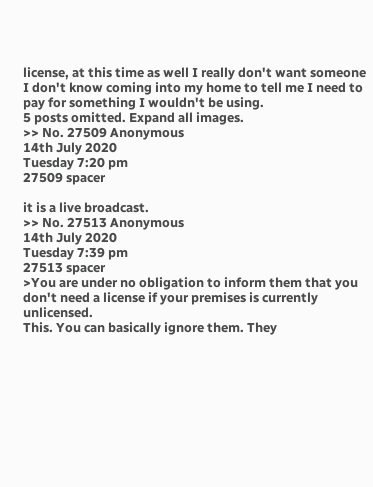license, at this time as well I really don't want someone I don't know coming into my home to tell me I need to pay for something I wouldn't be using.
5 posts omitted. Expand all images.
>> No. 27509 Anonymous
14th July 2020
Tuesday 7:20 pm
27509 spacer

it is a live broadcast.
>> No. 27513 Anonymous
14th July 2020
Tuesday 7:39 pm
27513 spacer
>You are under no obligation to inform them that you don't need a license if your premises is currently unlicensed.
This. You can basically ignore them. They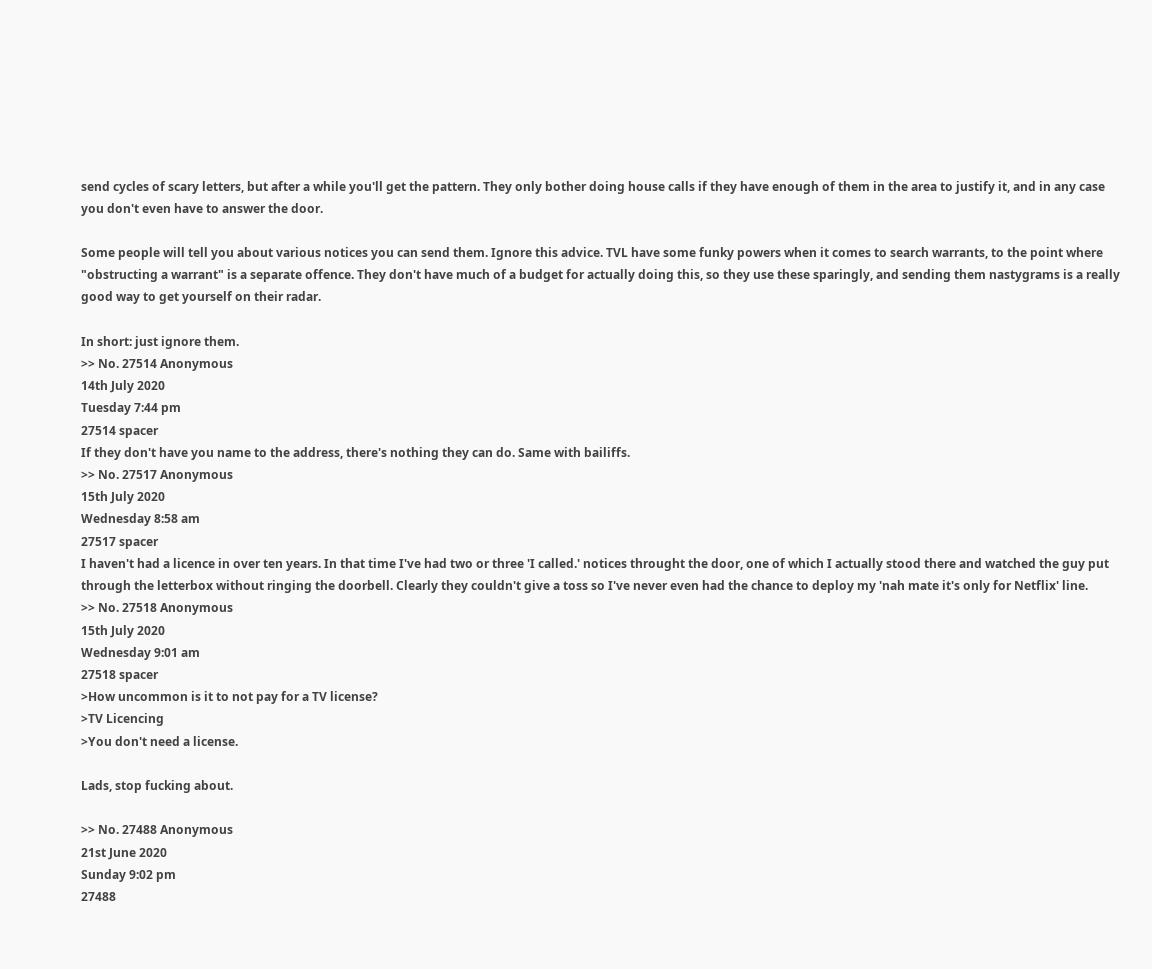send cycles of scary letters, but after a while you'll get the pattern. They only bother doing house calls if they have enough of them in the area to justify it, and in any case you don't even have to answer the door.

Some people will tell you about various notices you can send them. Ignore this advice. TVL have some funky powers when it comes to search warrants, to the point where "obstructing a warrant" is a separate offence. They don't have much of a budget for actually doing this, so they use these sparingly, and sending them nastygrams is a really good way to get yourself on their radar.

In short: just ignore them.
>> No. 27514 Anonymous
14th July 2020
Tuesday 7:44 pm
27514 spacer
If they don't have you name to the address, there's nothing they can do. Same with bailiffs.
>> No. 27517 Anonymous
15th July 2020
Wednesday 8:58 am
27517 spacer
I haven't had a licence in over ten years. In that time I've had two or three 'I called.' notices throught the door, one of which I actually stood there and watched the guy put through the letterbox without ringing the doorbell. Clearly they couldn't give a toss so I've never even had the chance to deploy my 'nah mate it's only for Netflix' line.
>> No. 27518 Anonymous
15th July 2020
Wednesday 9:01 am
27518 spacer
>How uncommon is it to not pay for a TV license?
>TV Licencing
>You don't need a license.

Lads, stop fucking about.

>> No. 27488 Anonymous
21st June 2020
Sunday 9:02 pm
27488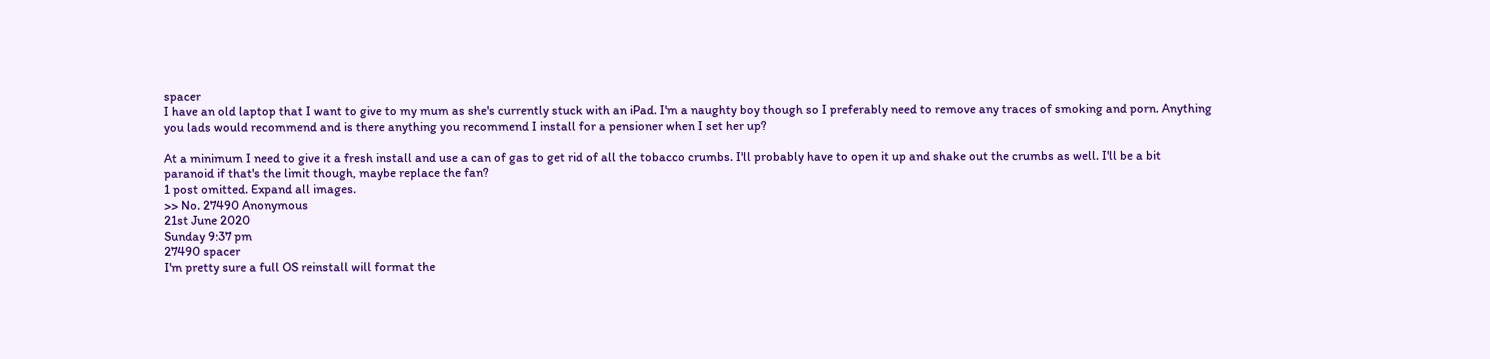spacer
I have an old laptop that I want to give to my mum as she's currently stuck with an iPad. I'm a naughty boy though so I preferably need to remove any traces of smoking and porn. Anything you lads would recommend and is there anything you recommend I install for a pensioner when I set her up?

At a minimum I need to give it a fresh install and use a can of gas to get rid of all the tobacco crumbs. I'll probably have to open it up and shake out the crumbs as well. I'll be a bit paranoid if that's the limit though, maybe replace the fan?
1 post omitted. Expand all images.
>> No. 27490 Anonymous
21st June 2020
Sunday 9:37 pm
27490 spacer
I'm pretty sure a full OS reinstall will format the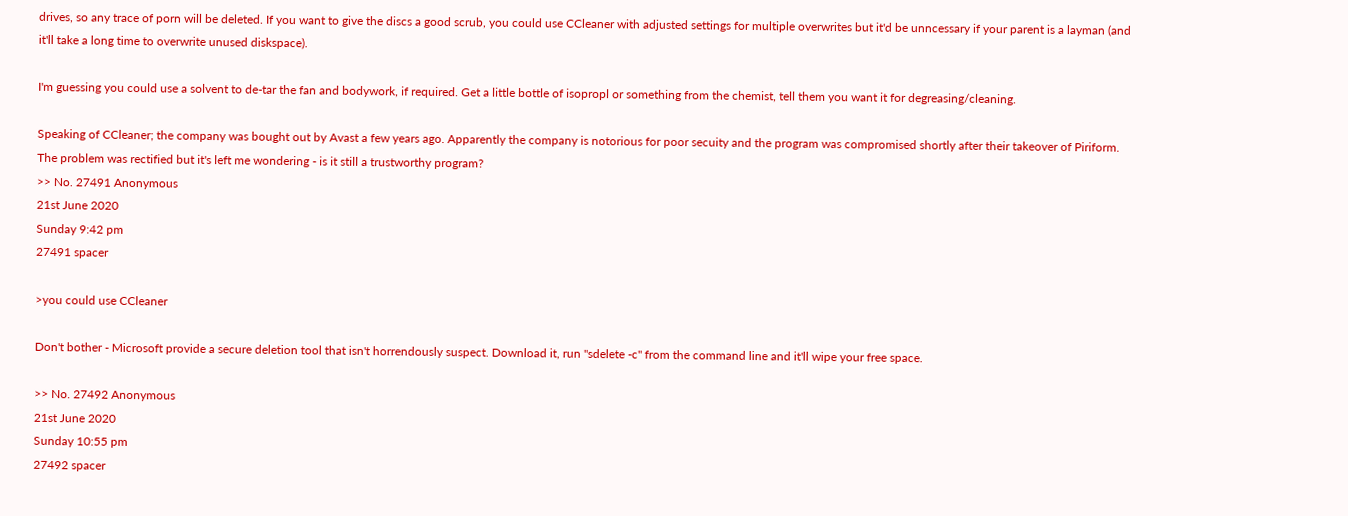drives, so any trace of porn will be deleted. If you want to give the discs a good scrub, you could use CCleaner with adjusted settings for multiple overwrites but it'd be unncessary if your parent is a layman (and it'll take a long time to overwrite unused diskspace).

I'm guessing you could use a solvent to de-tar the fan and bodywork, if required. Get a little bottle of isopropl or something from the chemist, tell them you want it for degreasing/cleaning.

Speaking of CCleaner; the company was bought out by Avast a few years ago. Apparently the company is notorious for poor secuity and the program was compromised shortly after their takeover of Piriform. The problem was rectified but it's left me wondering - is it still a trustworthy program?
>> No. 27491 Anonymous
21st June 2020
Sunday 9:42 pm
27491 spacer

>you could use CCleaner

Don't bother - Microsoft provide a secure deletion tool that isn't horrendously suspect. Download it, run "sdelete -c" from the command line and it'll wipe your free space.

>> No. 27492 Anonymous
21st June 2020
Sunday 10:55 pm
27492 spacer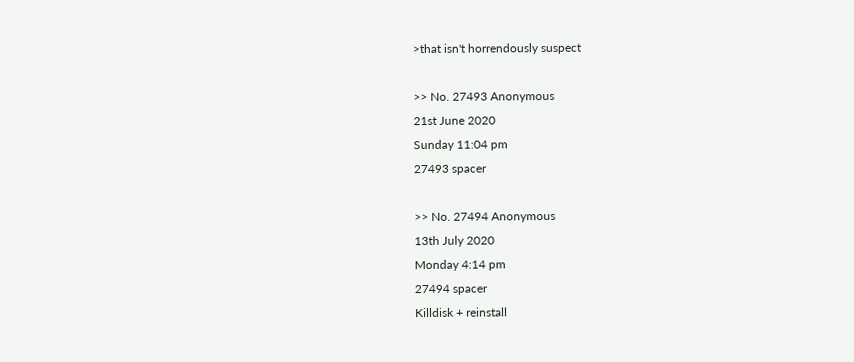>that isn't horrendously suspect

>> No. 27493 Anonymous
21st June 2020
Sunday 11:04 pm
27493 spacer

>> No. 27494 Anonymous
13th July 2020
Monday 4:14 pm
27494 spacer
Killdisk + reinstall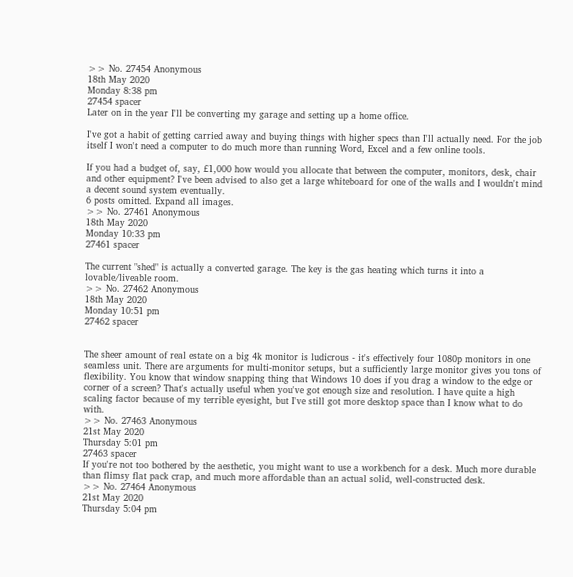>> No. 27454 Anonymous
18th May 2020
Monday 8:38 pm
27454 spacer
Later on in the year I'll be converting my garage and setting up a home office.

I've got a habit of getting carried away and buying things with higher specs than I'll actually need. For the job itself I won't need a computer to do much more than running Word, Excel and a few online tools.

If you had a budget of, say, £1,000 how would you allocate that between the computer, monitors, desk, chair and other equipment? I've been advised to also get a large whiteboard for one of the walls and I wouldn't mind a decent sound system eventually.
6 posts omitted. Expand all images.
>> No. 27461 Anonymous
18th May 2020
Monday 10:33 pm
27461 spacer

The current "shed" is actually a converted garage. The key is the gas heating which turns it into a lovable/liveable room.
>> No. 27462 Anonymous
18th May 2020
Monday 10:51 pm
27462 spacer


The sheer amount of real estate on a big 4k monitor is ludicrous - it's effectively four 1080p monitors in one seamless unit. There are arguments for multi-monitor setups, but a sufficiently large monitor gives you tons of flexibility. You know that window snapping thing that Windows 10 does if you drag a window to the edge or corner of a screen? That's actually useful when you've got enough size and resolution. I have quite a high scaling factor because of my terrible eyesight, but I've still got more desktop space than I know what to do with.
>> No. 27463 Anonymous
21st May 2020
Thursday 5:01 pm
27463 spacer
If you're not too bothered by the aesthetic, you might want to use a workbench for a desk. Much more durable than flimsy flat pack crap, and much more affordable than an actual solid, well-constructed desk.
>> No. 27464 Anonymous
21st May 2020
Thursday 5:04 pm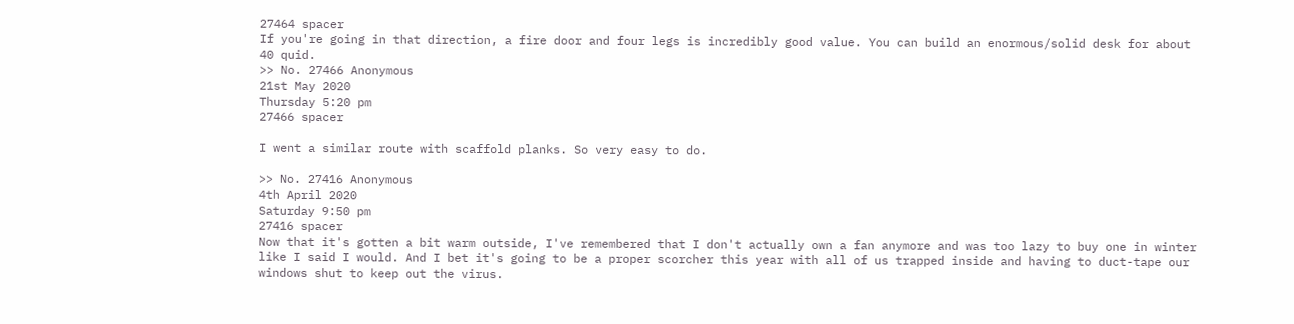27464 spacer
If you're going in that direction, a fire door and four legs is incredibly good value. You can build an enormous/solid desk for about 40 quid.
>> No. 27466 Anonymous
21st May 2020
Thursday 5:20 pm
27466 spacer

I went a similar route with scaffold planks. So very easy to do.

>> No. 27416 Anonymous
4th April 2020
Saturday 9:50 pm
27416 spacer
Now that it's gotten a bit warm outside, I've remembered that I don't actually own a fan anymore and was too lazy to buy one in winter like I said I would. And I bet it's going to be a proper scorcher this year with all of us trapped inside and having to duct-tape our windows shut to keep out the virus.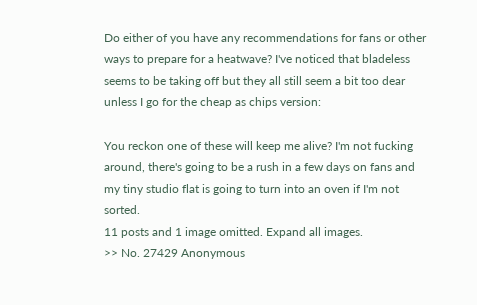Do either of you have any recommendations for fans or other ways to prepare for a heatwave? I've noticed that bladeless seems to be taking off but they all still seem a bit too dear unless I go for the cheap as chips version:

You reckon one of these will keep me alive? I'm not fucking around, there's going to be a rush in a few days on fans and my tiny studio flat is going to turn into an oven if I'm not sorted.
11 posts and 1 image omitted. Expand all images.
>> No. 27429 Anonymous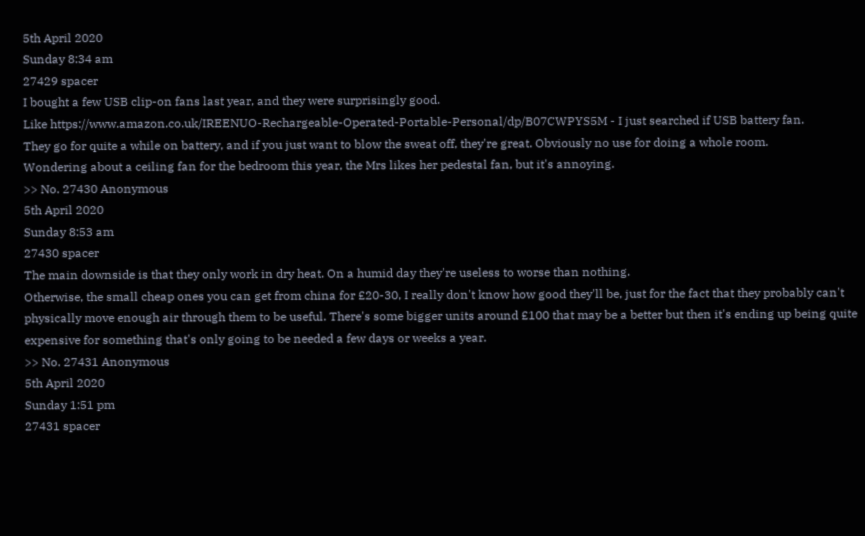5th April 2020
Sunday 8:34 am
27429 spacer
I bought a few USB clip-on fans last year, and they were surprisingly good.
Like https://www.amazon.co.uk/IREENUO-Rechargeable-Operated-Portable-Personal/dp/B07CWPYS5M - I just searched if USB battery fan.
They go for quite a while on battery, and if you just want to blow the sweat off, they're great. Obviously no use for doing a whole room.
Wondering about a ceiling fan for the bedroom this year, the Mrs likes her pedestal fan, but it's annoying.
>> No. 27430 Anonymous
5th April 2020
Sunday 8:53 am
27430 spacer
The main downside is that they only work in dry heat. On a humid day they're useless to worse than nothing.
Otherwise, the small cheap ones you can get from china for £20-30, I really don't know how good they'll be, just for the fact that they probably can't physically move enough air through them to be useful. There's some bigger units around £100 that may be a better but then it's ending up being quite expensive for something that's only going to be needed a few days or weeks a year.
>> No. 27431 Anonymous
5th April 2020
Sunday 1:51 pm
27431 spacer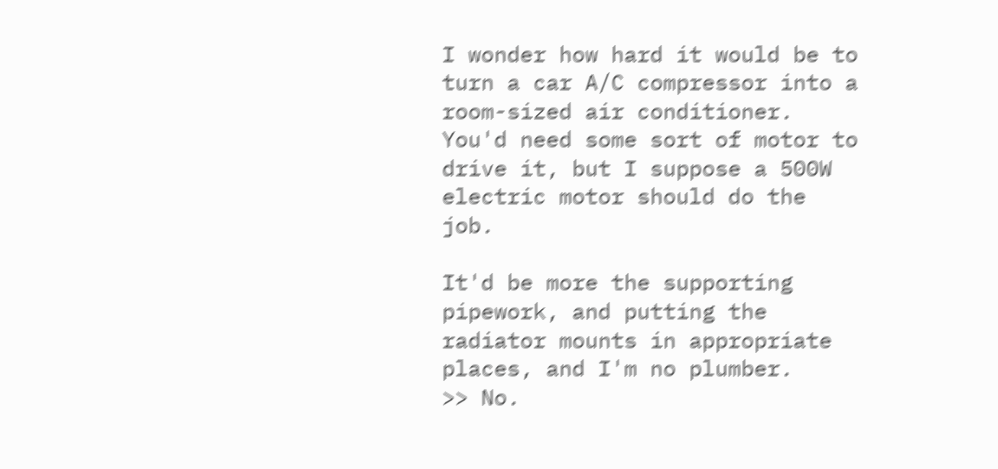I wonder how hard it would be to turn a car A/C compressor into a room-sized air conditioner. You'd need some sort of motor to drive it, but I suppose a 500W electric motor should do the job.

It'd be more the supporting pipework, and putting the radiator mounts in appropriate places, and I'm no plumber.
>> No.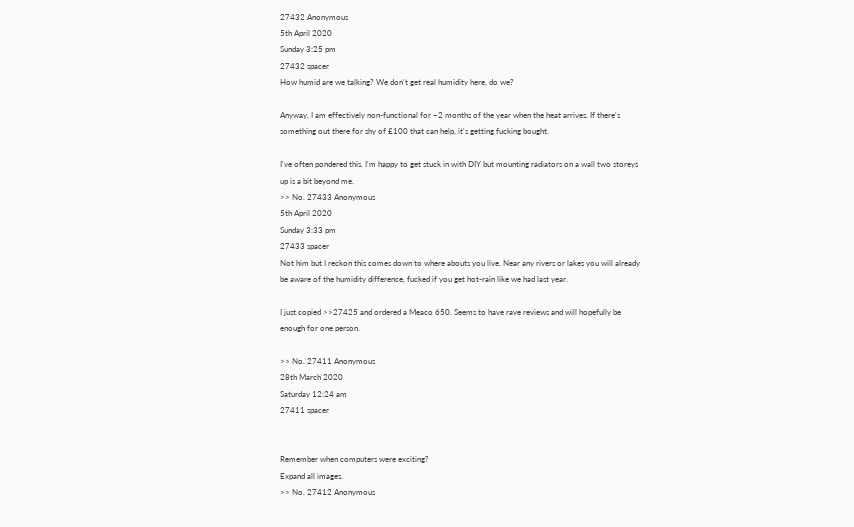27432 Anonymous
5th April 2020
Sunday 3:25 pm
27432 spacer
How humid are we talking? We don't get real humidity here, do we?

Anyway, I am effectively non-functional for ~2 months of the year when the heat arrives. If there's something out there for shy of £100 that can help, it's getting fucking bought.

I've often pondered this. I'm happy to get stuck in with DIY but mounting radiators on a wall two storeys up is a bit beyond me.
>> No. 27433 Anonymous
5th April 2020
Sunday 3:33 pm
27433 spacer
Not him but I reckon this comes down to where abouts you live. Near any rivers or lakes you will already be aware of the humidity difference, fucked if you get hot-rain like we had last year.

I just copied >>27425 and ordered a Meaco 650. Seems to have rave reviews and will hopefully be enough for one person.

>> No. 27411 Anonymous
28th March 2020
Saturday 12:24 am
27411 spacer


Remember when computers were exciting?
Expand all images.
>> No. 27412 Anonymous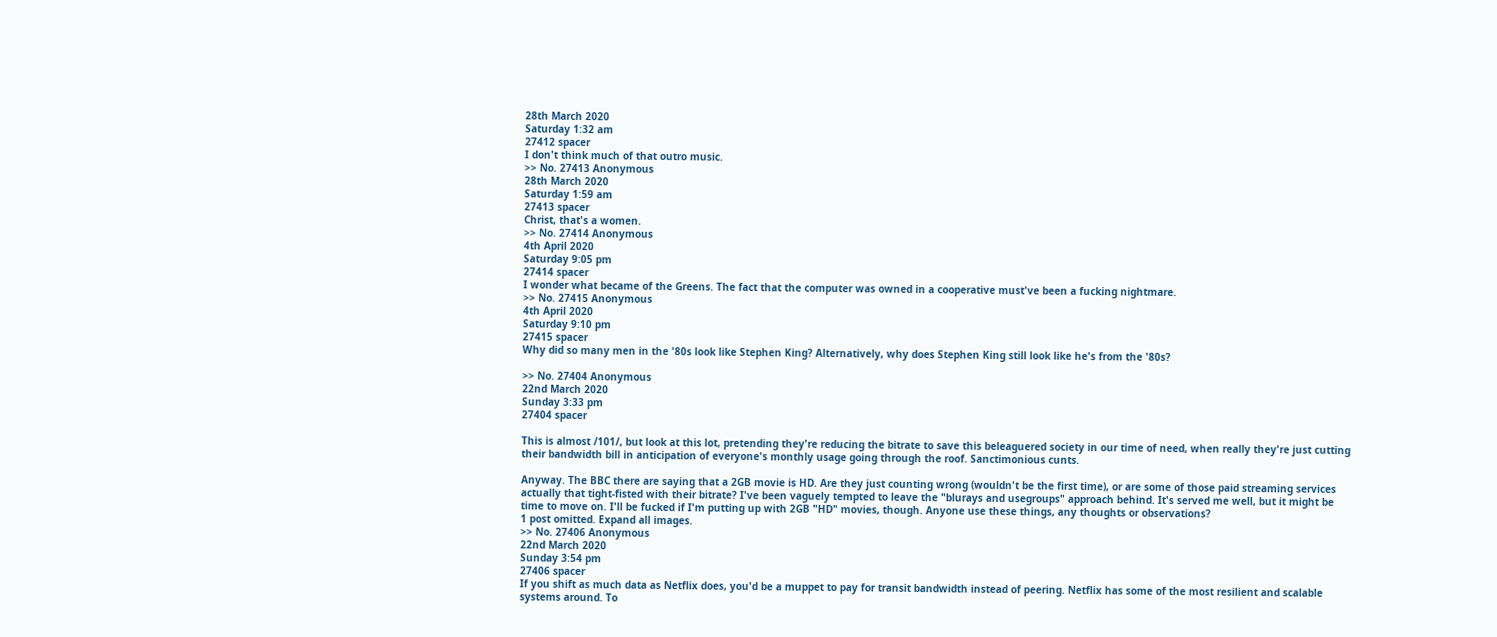28th March 2020
Saturday 1:32 am
27412 spacer
I don't think much of that outro music.
>> No. 27413 Anonymous
28th March 2020
Saturday 1:59 am
27413 spacer
Christ, that's a women.
>> No. 27414 Anonymous
4th April 2020
Saturday 9:05 pm
27414 spacer
I wonder what became of the Greens. The fact that the computer was owned in a cooperative must've been a fucking nightmare.
>> No. 27415 Anonymous
4th April 2020
Saturday 9:10 pm
27415 spacer
Why did so many men in the '80s look like Stephen King? Alternatively, why does Stephen King still look like he's from the '80s?

>> No. 27404 Anonymous
22nd March 2020
Sunday 3:33 pm
27404 spacer

This is almost /101/, but look at this lot, pretending they're reducing the bitrate to save this beleaguered society in our time of need, when really they're just cutting their bandwidth bill in anticipation of everyone's monthly usage going through the roof. Sanctimonious cunts.

Anyway. The BBC there are saying that a 2GB movie is HD. Are they just counting wrong (wouldn't be the first time), or are some of those paid streaming services actually that tight-fisted with their bitrate? I've been vaguely tempted to leave the "blurays and usegroups" approach behind. It's served me well, but it might be time to move on. I'll be fucked if I'm putting up with 2GB "HD" movies, though. Anyone use these things, any thoughts or observations?
1 post omitted. Expand all images.
>> No. 27406 Anonymous
22nd March 2020
Sunday 3:54 pm
27406 spacer
If you shift as much data as Netflix does, you'd be a muppet to pay for transit bandwidth instead of peering. Netflix has some of the most resilient and scalable systems around. To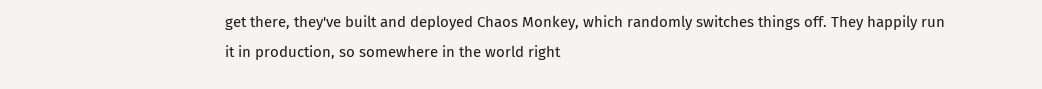get there, they've built and deployed Chaos Monkey, which randomly switches things off. They happily run it in production, so somewhere in the world right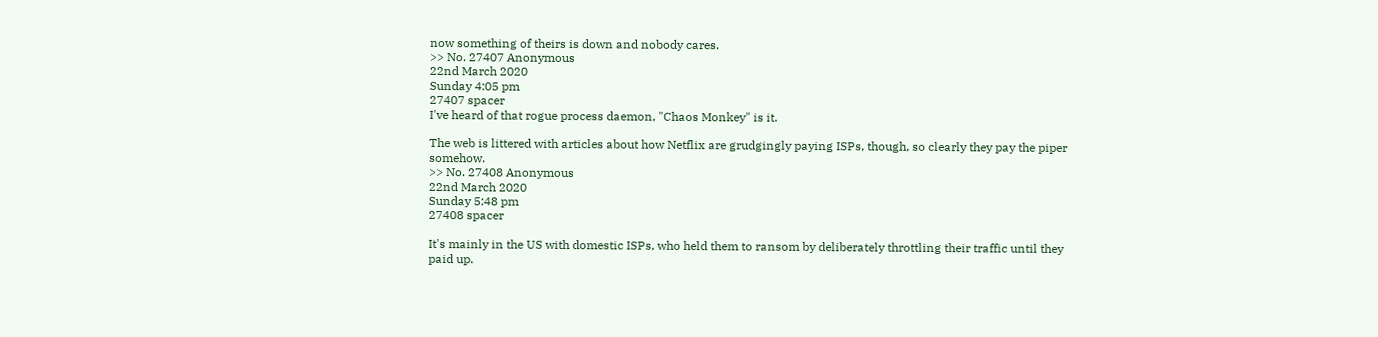now something of theirs is down and nobody cares.
>> No. 27407 Anonymous
22nd March 2020
Sunday 4:05 pm
27407 spacer
I've heard of that rogue process daemon, "Chaos Monkey" is it.

The web is littered with articles about how Netflix are grudgingly paying ISPs, though, so clearly they pay the piper somehow.
>> No. 27408 Anonymous
22nd March 2020
Sunday 5:48 pm
27408 spacer

It's mainly in the US with domestic ISPs, who held them to ransom by deliberately throttling their traffic until they paid up.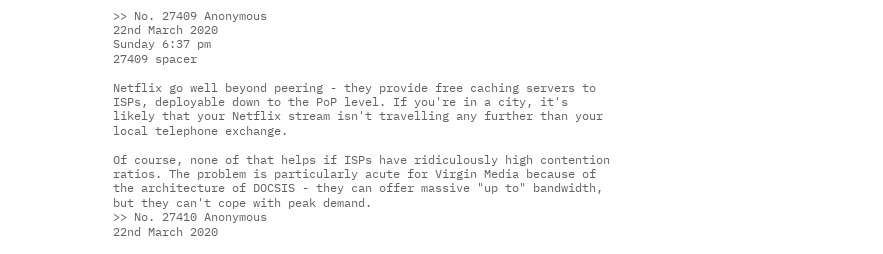>> No. 27409 Anonymous
22nd March 2020
Sunday 6:37 pm
27409 spacer

Netflix go well beyond peering - they provide free caching servers to ISPs, deployable down to the PoP level. If you're in a city, it's likely that your Netflix stream isn't travelling any further than your local telephone exchange.

Of course, none of that helps if ISPs have ridiculously high contention ratios. The problem is particularly acute for Virgin Media because of the architecture of DOCSIS - they can offer massive "up to" bandwidth, but they can't cope with peak demand.
>> No. 27410 Anonymous
22nd March 2020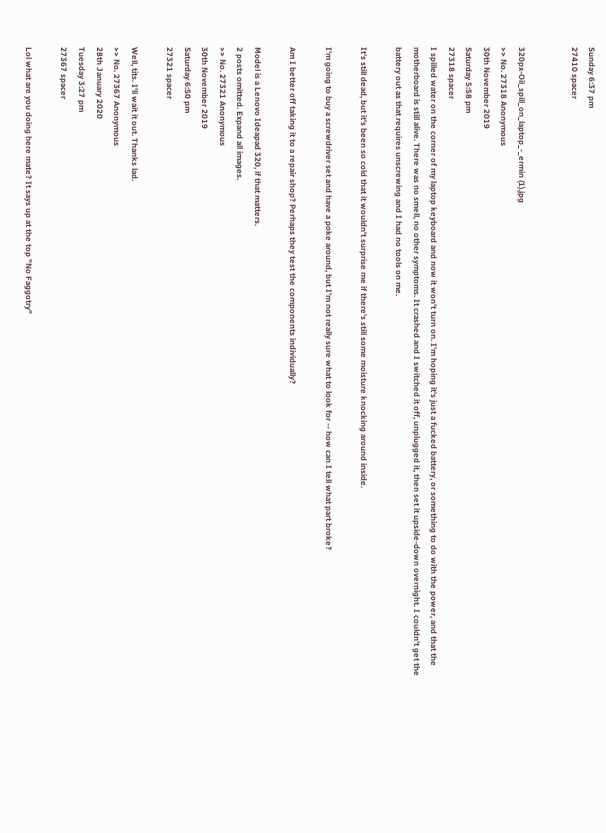Sunday 6:37 pm
27410 spacer


320px-Oil_spill_on_laptop_-_ermin (1).jpg
>> No. 27318 Anonymous
30th November 2019
Saturday 5:58 pm
27318 spacer
I spilled water on the corner of my laptop keyboard and now it won't turn on. I'm hoping it's just a fucked battery, or something to do with the power, and that the motherboard is still alive. There was no smell, no other symptoms. It crashed and I switched it off, unplugged it, then set it upside-down overnight. I couldn't get the battery out as that requires unscrewing and I had no tools on me.

It's still dead, but it's been so cold that it wouldn't surprise me if there's still some moisture knocking around inside.

I'm going to buy a screwdriver set and have a poke around, but I'm not really sure what to look for -- how can I tell what part broke?

Am I better off taking it to a repair shop? Perhaps they test the components individually?

Model is a Lenovo Ideapad 320, if that matters.
2 posts omitted. Expand all images.
>> No. 27321 Anonymous
30th November 2019
Saturday 6:50 pm
27321 spacer

Well, tits. I'll wait it out. Thanks lad.
>> No. 27367 Anonymous
28th January 2020
Tuesday 3:27 pm
27367 spacer

Lol what are you doing here mate? It says up at the top "No Faggotry"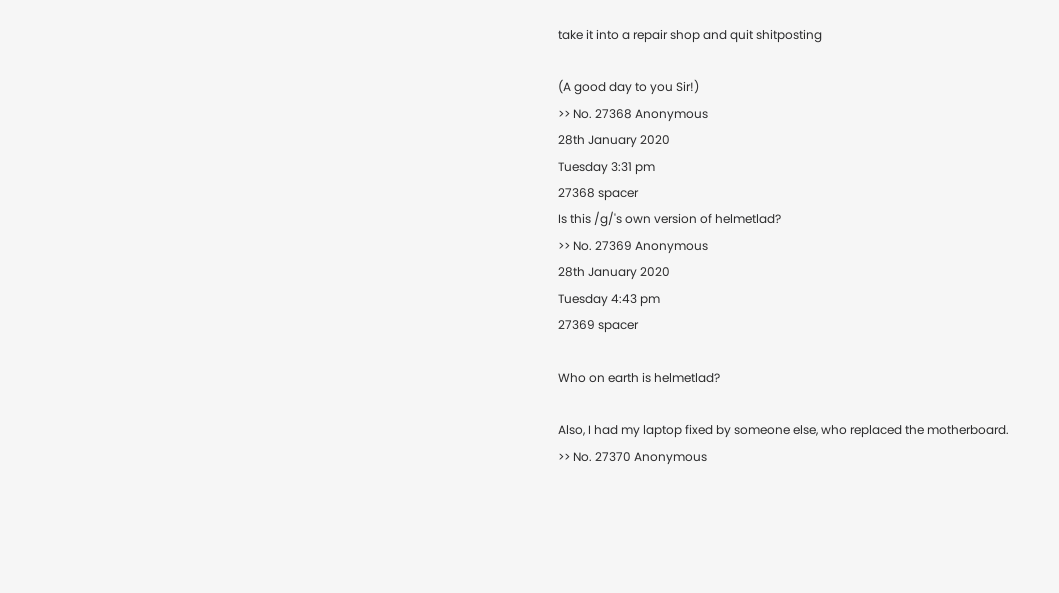take it into a repair shop and quit shitposting

(A good day to you Sir!)
>> No. 27368 Anonymous
28th January 2020
Tuesday 3:31 pm
27368 spacer
Is this /g/'s own version of helmetlad?
>> No. 27369 Anonymous
28th January 2020
Tuesday 4:43 pm
27369 spacer

Who on earth is helmetlad?

Also, I had my laptop fixed by someone else, who replaced the motherboard.
>> No. 27370 Anonymous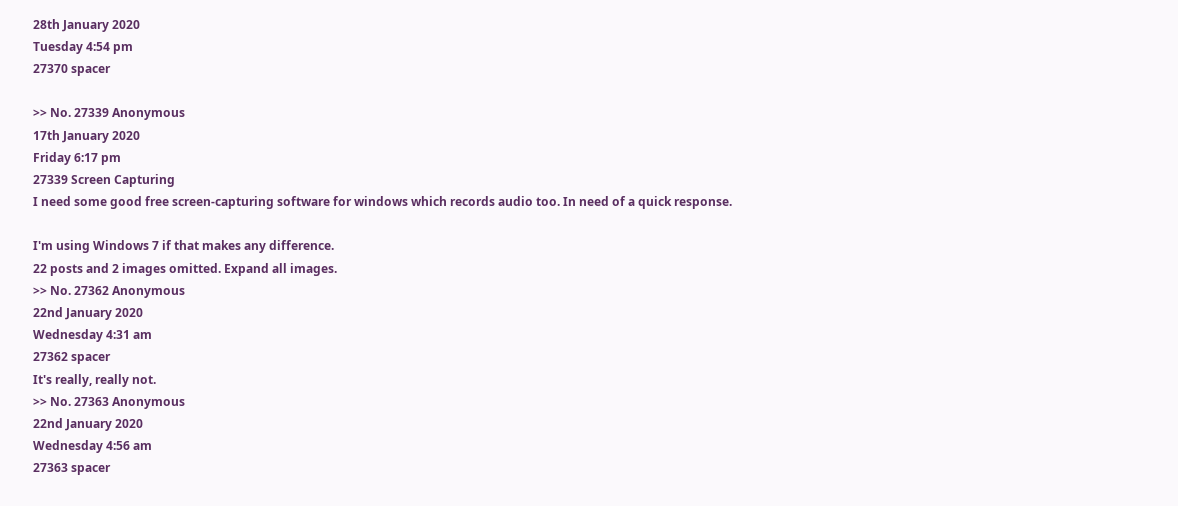28th January 2020
Tuesday 4:54 pm
27370 spacer

>> No. 27339 Anonymous
17th January 2020
Friday 6:17 pm
27339 Screen Capturing
I need some good free screen-capturing software for windows which records audio too. In need of a quick response.

I'm using Windows 7 if that makes any difference.
22 posts and 2 images omitted. Expand all images.
>> No. 27362 Anonymous
22nd January 2020
Wednesday 4:31 am
27362 spacer
It's really, really not.
>> No. 27363 Anonymous
22nd January 2020
Wednesday 4:56 am
27363 spacer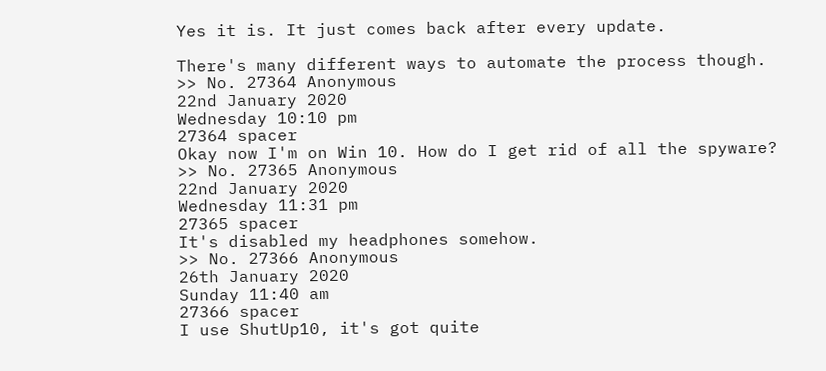Yes it is. It just comes back after every update.

There's many different ways to automate the process though.
>> No. 27364 Anonymous
22nd January 2020
Wednesday 10:10 pm
27364 spacer
Okay now I'm on Win 10. How do I get rid of all the spyware?
>> No. 27365 Anonymous
22nd January 2020
Wednesday 11:31 pm
27365 spacer
It's disabled my headphones somehow.
>> No. 27366 Anonymous
26th January 2020
Sunday 11:40 am
27366 spacer
I use ShutUp10, it's got quite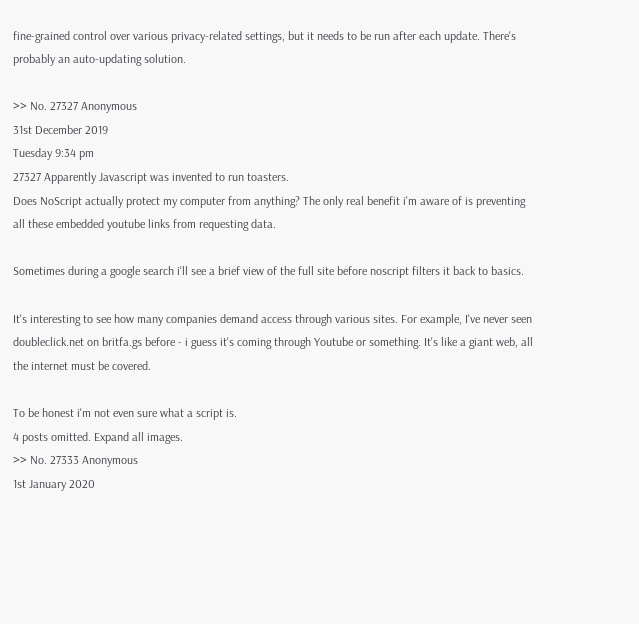fine-grained control over various privacy-related settings, but it needs to be run after each update. There's probably an auto-updating solution.

>> No. 27327 Anonymous
31st December 2019
Tuesday 9:34 pm
27327 Apparently Javascript was invented to run toasters.
Does NoScript actually protect my computer from anything? The only real benefit i'm aware of is preventing all these embedded youtube links from requesting data.

Sometimes during a google search i'll see a brief view of the full site before noscript filters it back to basics.

It's interesting to see how many companies demand access through various sites. For example, I've never seen doubleclick.net on britfa.gs before - i guess it's coming through Youtube or something. It's like a giant web, all the internet must be covered.

To be honest i'm not even sure what a script is.
4 posts omitted. Expand all images.
>> No. 27333 Anonymous
1st January 2020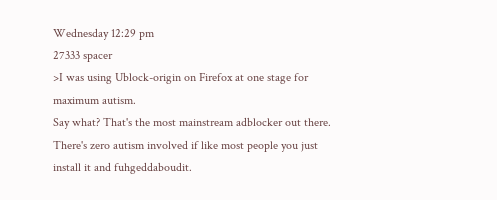Wednesday 12:29 pm
27333 spacer
>I was using Ublock-origin on Firefox at one stage for maximum autism.
Say what? That's the most mainstream adblocker out there. There's zero autism involved if like most people you just install it and fuhgeddaboudit.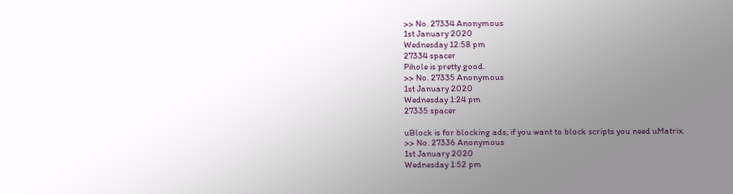>> No. 27334 Anonymous
1st January 2020
Wednesday 12:58 pm
27334 spacer
Pihole is pretty good.
>> No. 27335 Anonymous
1st January 2020
Wednesday 1:24 pm
27335 spacer

uBlock is for blocking ads; if you want to block scripts you need uMatrix.
>> No. 27336 Anonymous
1st January 2020
Wednesday 1:52 pm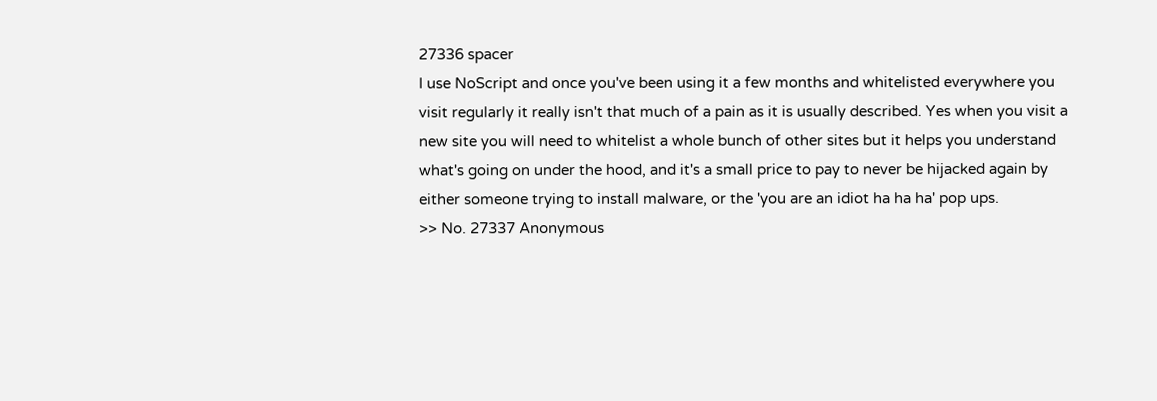27336 spacer
I use NoScript and once you've been using it a few months and whitelisted everywhere you visit regularly it really isn't that much of a pain as it is usually described. Yes when you visit a new site you will need to whitelist a whole bunch of other sites but it helps you understand what's going on under the hood, and it's a small price to pay to never be hijacked again by either someone trying to install malware, or the 'you are an idiot ha ha ha' pop ups.
>> No. 27337 Anonymous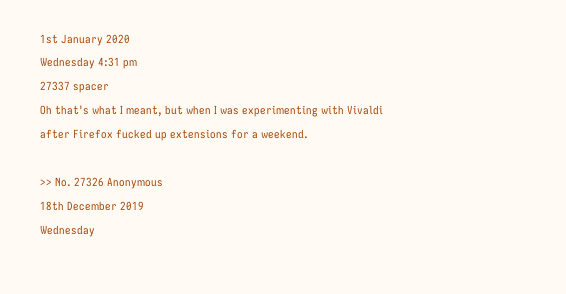1st January 2020
Wednesday 4:31 pm
27337 spacer
Oh that's what I meant, but when I was experimenting with Vivaldi after Firefox fucked up extensions for a weekend.

>> No. 27326 Anonymous
18th December 2019
Wednesday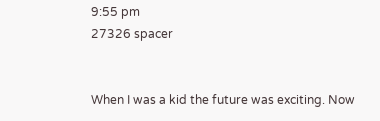9:55 pm
27326 spacer


When I was a kid the future was exciting. Now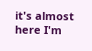it's almost here I'm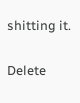shitting it.

Delete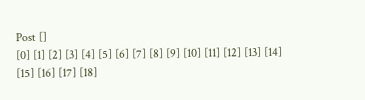Post []
[0] [1] [2] [3] [4] [5] [6] [7] [8] [9] [10] [11] [12] [13] [14] [15] [16] [17] [18]